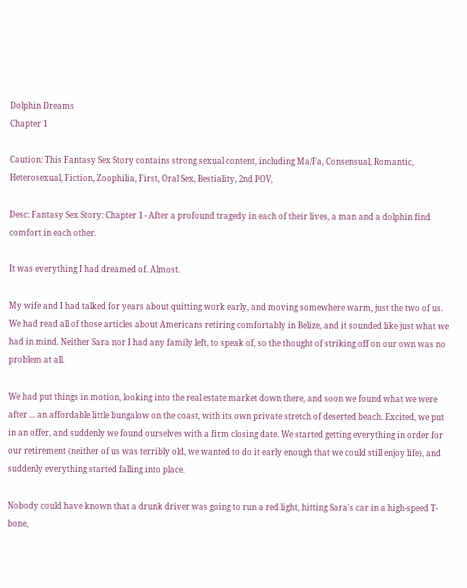Dolphin Dreams
Chapter 1

Caution: This Fantasy Sex Story contains strong sexual content, including Ma/Fa, Consensual, Romantic, Heterosexual, Fiction, Zoophilia, First, Oral Sex, Bestiality, 2nd POV,

Desc: Fantasy Sex Story: Chapter 1 - After a profound tragedy in each of their lives, a man and a dolphin find comfort in each other.

It was everything I had dreamed of. Almost.

My wife and I had talked for years about quitting work early, and moving somewhere warm, just the two of us. We had read all of those articles about Americans retiring comfortably in Belize, and it sounded like just what we had in mind. Neither Sara nor I had any family left, to speak of, so the thought of striking off on our own was no problem at all.

We had put things in motion, looking into the real estate market down there, and soon we found what we were after ... an affordable little bungalow on the coast, with its own private stretch of deserted beach. Excited, we put in an offer, and suddenly we found ourselves with a firm closing date. We started getting everything in order for our retirement (neither of us was terribly old, we wanted to do it early enough that we could still enjoy life), and suddenly everything started falling into place.

Nobody could have known that a drunk driver was going to run a red light, hitting Sara's car in a high-speed T-bone,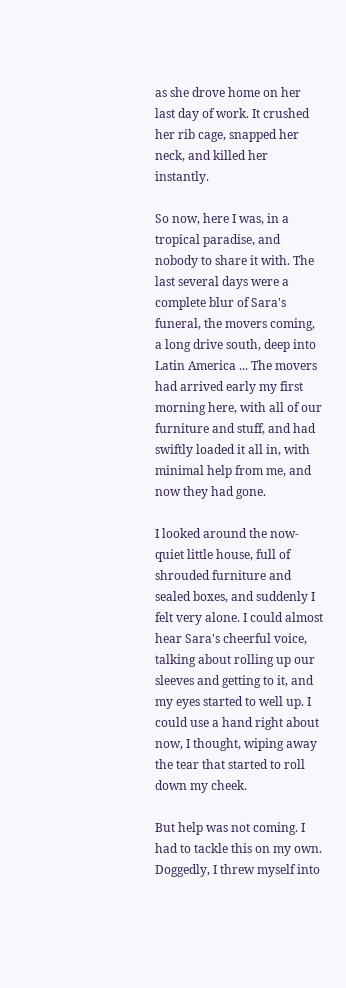as she drove home on her last day of work. It crushed her rib cage, snapped her neck, and killed her instantly.

So now, here I was, in a tropical paradise, and nobody to share it with. The last several days were a complete blur of Sara's funeral, the movers coming, a long drive south, deep into Latin America ... The movers had arrived early my first morning here, with all of our furniture and stuff, and had swiftly loaded it all in, with minimal help from me, and now they had gone.

I looked around the now-quiet little house, full of shrouded furniture and sealed boxes, and suddenly I felt very alone. I could almost hear Sara's cheerful voice, talking about rolling up our sleeves and getting to it, and my eyes started to well up. I could use a hand right about now, I thought, wiping away the tear that started to roll down my cheek.

But help was not coming. I had to tackle this on my own. Doggedly, I threw myself into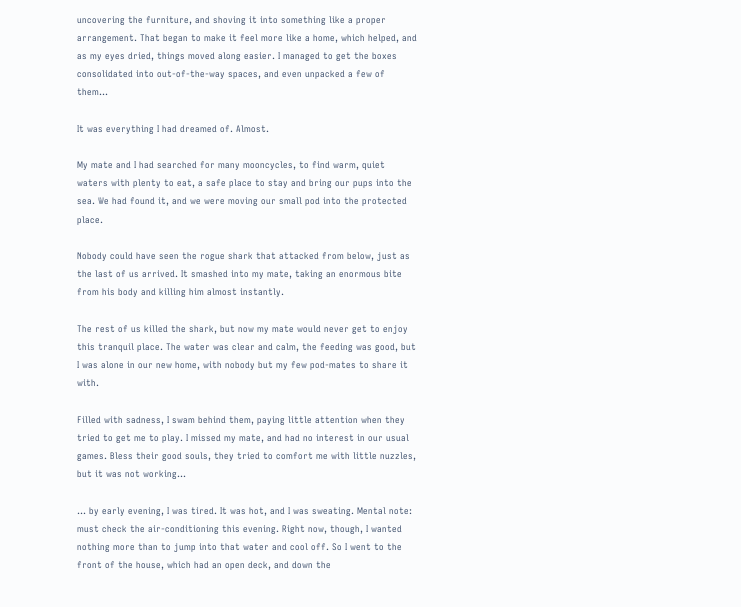uncovering the furniture, and shoving it into something like a proper arrangement. That began to make it feel more like a home, which helped, and as my eyes dried, things moved along easier. I managed to get the boxes consolidated into out-of-the-way spaces, and even unpacked a few of them...

It was everything I had dreamed of. Almost.

My mate and I had searched for many mooncycles, to find warm, quiet waters with plenty to eat, a safe place to stay and bring our pups into the sea. We had found it, and we were moving our small pod into the protected place.

Nobody could have seen the rogue shark that attacked from below, just as the last of us arrived. It smashed into my mate, taking an enormous bite from his body and killing him almost instantly.

The rest of us killed the shark, but now my mate would never get to enjoy this tranquil place. The water was clear and calm, the feeding was good, but I was alone in our new home, with nobody but my few pod-mates to share it with.

Filled with sadness, I swam behind them, paying little attention when they tried to get me to play. I missed my mate, and had no interest in our usual games. Bless their good souls, they tried to comfort me with little nuzzles, but it was not working...

... by early evening, I was tired. It was hot, and I was sweating. Mental note: must check the air-conditioning this evening. Right now, though, I wanted nothing more than to jump into that water and cool off. So I went to the front of the house, which had an open deck, and down the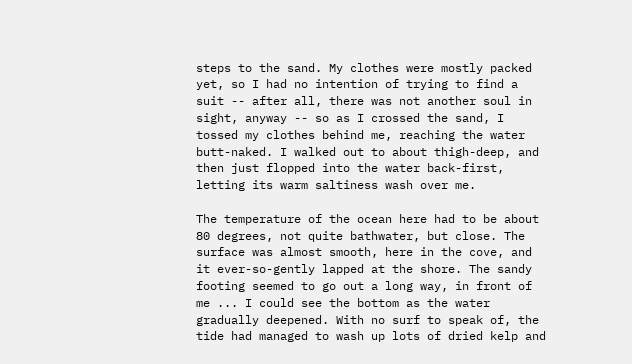steps to the sand. My clothes were mostly packed yet, so I had no intention of trying to find a suit -- after all, there was not another soul in sight, anyway -- so as I crossed the sand, I tossed my clothes behind me, reaching the water butt-naked. I walked out to about thigh-deep, and then just flopped into the water back-first, letting its warm saltiness wash over me.

The temperature of the ocean here had to be about 80 degrees, not quite bathwater, but close. The surface was almost smooth, here in the cove, and it ever-so-gently lapped at the shore. The sandy footing seemed to go out a long way, in front of me ... I could see the bottom as the water gradually deepened. With no surf to speak of, the tide had managed to wash up lots of dried kelp and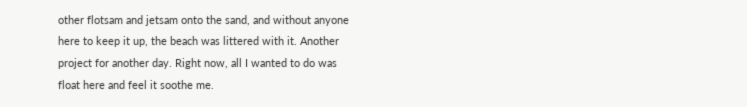other flotsam and jetsam onto the sand, and without anyone here to keep it up, the beach was littered with it. Another project for another day. Right now, all I wanted to do was float here and feel it soothe me.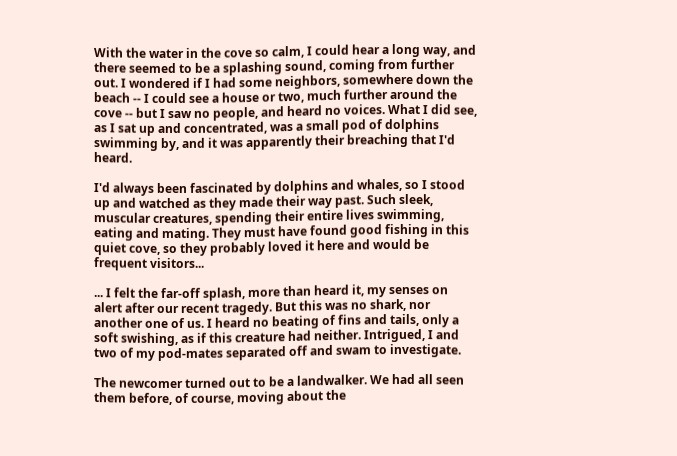With the water in the cove so calm, I could hear a long way, and there seemed to be a splashing sound, coming from further out. I wondered if I had some neighbors, somewhere down the beach -- I could see a house or two, much further around the cove -- but I saw no people, and heard no voices. What I did see, as I sat up and concentrated, was a small pod of dolphins swimming by, and it was apparently their breaching that I'd heard.

I'd always been fascinated by dolphins and whales, so I stood up and watched as they made their way past. Such sleek, muscular creatures, spending their entire lives swimming, eating and mating. They must have found good fishing in this quiet cove, so they probably loved it here and would be frequent visitors...

... I felt the far-off splash, more than heard it, my senses on alert after our recent tragedy. But this was no shark, nor another one of us. I heard no beating of fins and tails, only a soft swishing, as if this creature had neither. Intrigued, I and two of my pod-mates separated off and swam to investigate.

The newcomer turned out to be a landwalker. We had all seen them before, of course, moving about the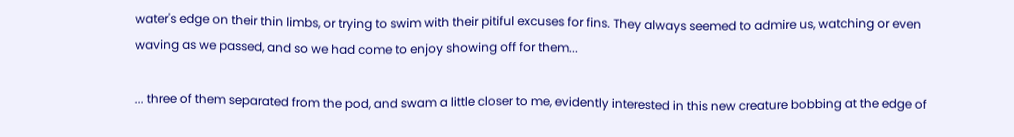water's edge on their thin limbs, or trying to swim with their pitiful excuses for fins. They always seemed to admire us, watching or even waving as we passed, and so we had come to enjoy showing off for them...

... three of them separated from the pod, and swam a little closer to me, evidently interested in this new creature bobbing at the edge of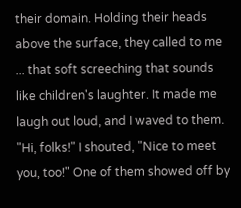their domain. Holding their heads above the surface, they called to me ... that soft screeching that sounds like children's laughter. It made me laugh out loud, and I waved to them. "Hi, folks!" I shouted, "Nice to meet you, too!" One of them showed off by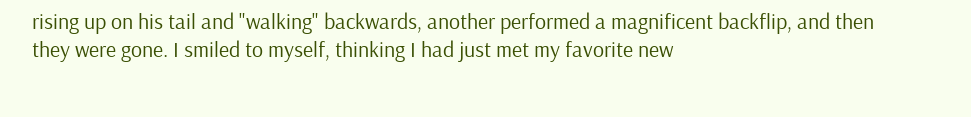rising up on his tail and "walking" backwards, another performed a magnificent backflip, and then they were gone. I smiled to myself, thinking I had just met my favorite new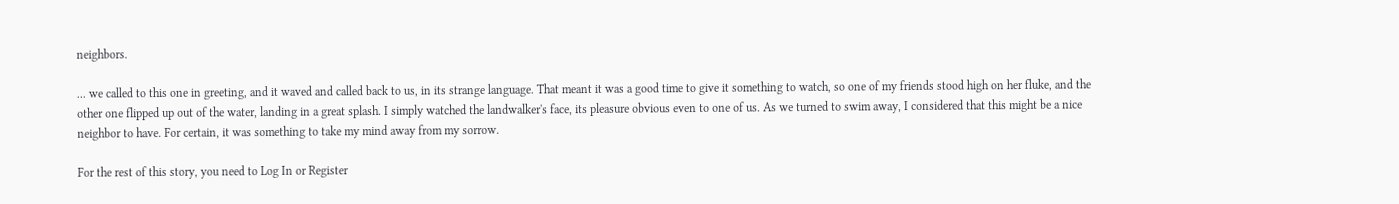neighbors.

... we called to this one in greeting, and it waved and called back to us, in its strange language. That meant it was a good time to give it something to watch, so one of my friends stood high on her fluke, and the other one flipped up out of the water, landing in a great splash. I simply watched the landwalker's face, its pleasure obvious even to one of us. As we turned to swim away, I considered that this might be a nice neighbor to have. For certain, it was something to take my mind away from my sorrow.

For the rest of this story, you need to Log In or Register